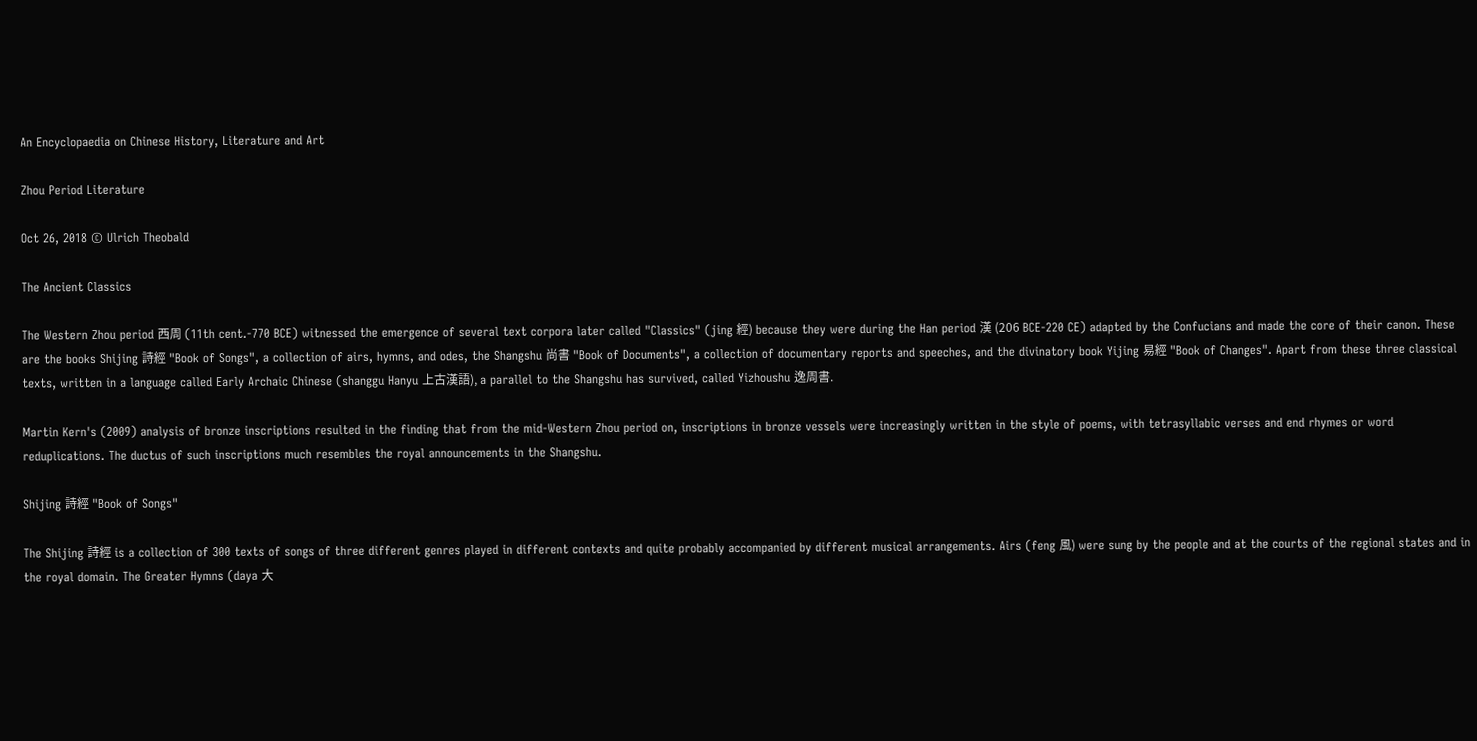An Encyclopaedia on Chinese History, Literature and Art

Zhou Period Literature

Oct 26, 2018 © Ulrich Theobald

The Ancient Classics

The Western Zhou period 西周 (11th cent.-770 BCE) witnessed the emergence of several text corpora later called "Classics" (jing 經) because they were during the Han period 漢 (206 BCE-220 CE) adapted by the Confucians and made the core of their canon. These are the books Shijing 詩經 "Book of Songs", a collection of airs, hymns, and odes, the Shangshu 尚書 "Book of Documents", a collection of documentary reports and speeches, and the divinatory book Yijing 易經 "Book of Changes". Apart from these three classical texts, written in a language called Early Archaic Chinese (shanggu Hanyu 上古漢語), a parallel to the Shangshu has survived, called Yizhoushu 逸周書.

Martin Kern's (2009) analysis of bronze inscriptions resulted in the finding that from the mid-Western Zhou period on, inscriptions in bronze vessels were increasingly written in the style of poems, with tetrasyllabic verses and end rhymes or word reduplications. The ductus of such inscriptions much resembles the royal announcements in the Shangshu.

Shijing 詩經 "Book of Songs"

The Shijing 詩經 is a collection of 300 texts of songs of three different genres played in different contexts and quite probably accompanied by different musical arrangements. Airs (feng 風) were sung by the people and at the courts of the regional states and in the royal domain. The Greater Hymns (daya 大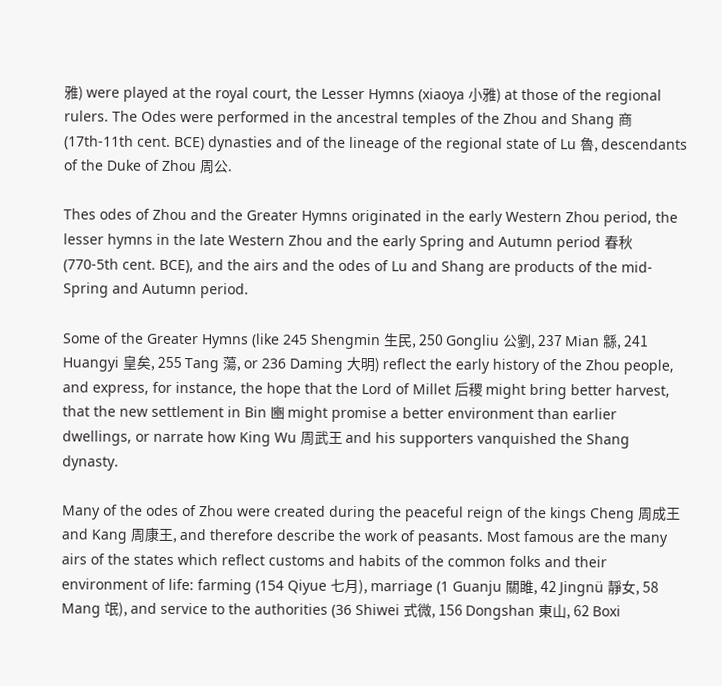雅) were played at the royal court, the Lesser Hymns (xiaoya 小雅) at those of the regional rulers. The Odes were performed in the ancestral temples of the Zhou and Shang 商 (17th-11th cent. BCE) dynasties and of the lineage of the regional state of Lu 魯, descendants of the Duke of Zhou 周公.

Thes odes of Zhou and the Greater Hymns originated in the early Western Zhou period, the lesser hymns in the late Western Zhou and the early Spring and Autumn period 春秋 (770-5th cent. BCE), and the airs and the odes of Lu and Shang are products of the mid-Spring and Autumn period.

Some of the Greater Hymns (like 245 Shengmin 生民, 250 Gongliu 公劉, 237 Mian 緜, 241 Huangyi 皇矣, 255 Tang 蕩, or 236 Daming 大明) reflect the early history of the Zhou people, and express, for instance, the hope that the Lord of Millet 后稷 might bring better harvest, that the new settlement in Bin 豳 might promise a better environment than earlier dwellings, or narrate how King Wu 周武王 and his supporters vanquished the Shang dynasty.

Many of the odes of Zhou were created during the peaceful reign of the kings Cheng 周成王 and Kang 周康王, and therefore describe the work of peasants. Most famous are the many airs of the states which reflect customs and habits of the common folks and their environment of life: farming (154 Qiyue 七月), marriage (1 Guanju 關雎, 42 Jingnü 靜女, 58 Mang 氓), and service to the authorities (36 Shiwei 式微, 156 Dongshan 東山, 62 Boxi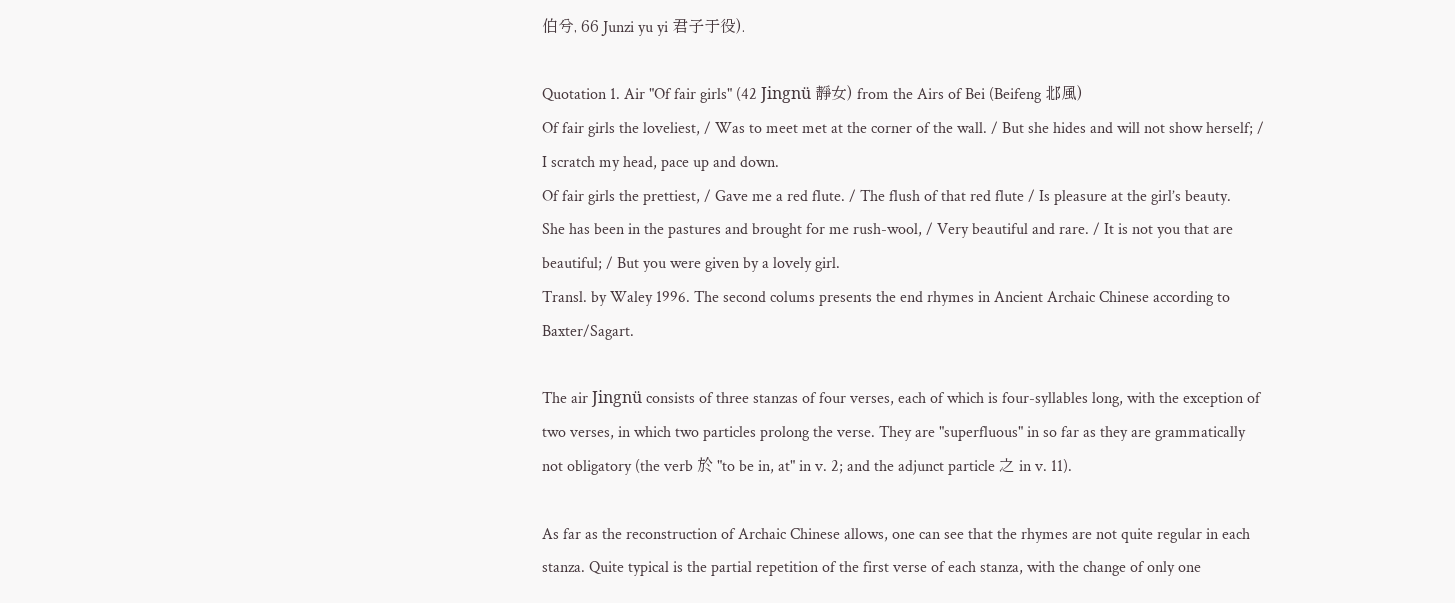伯兮, 66 Junzi yu yi 君子于役).

Quotation 1. Air "Of fair girls" (42 Jingnü 靜女) from the Airs of Bei (Beifeng 邶風)
Of fair girls the loveliest, / Was to meet met at the corner of the wall. / But she hides and will not show herself; / I scratch my head, pace up and down.
Of fair girls the prettiest, / Gave me a red flute. / The flush of that red flute / Is pleasure at the girl’s beauty.
She has been in the pastures and brought for me rush-wool, / Very beautiful and rare. / It is not you that are beautiful; / But you were given by a lovely girl.
Transl. by Waley 1996. The second colums presents the end rhymes in Ancient Archaic Chinese according to Baxter/Sagart.

The air Jingnü consists of three stanzas of four verses, each of which is four-syllables long, with the exception of two verses, in which two particles prolong the verse. They are "superfluous" in so far as they are grammatically not obligatory (the verb 於 "to be in, at" in v. 2; and the adjunct particle 之 in v. 11).

As far as the reconstruction of Archaic Chinese allows, one can see that the rhymes are not quite regular in each stanza. Quite typical is the partial repetition of the first verse of each stanza, with the change of only one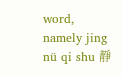word, namely jing nü qi shu 靜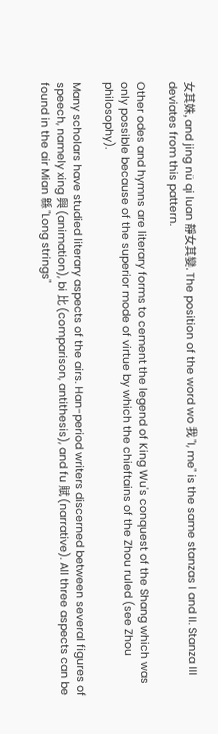女其姝, and jing nü qi luan 靜女其孌. The position of the word wo 我 "I, me" is the same stanzas I and II. Stanza III deviates from this pattern.

Other odes and hymns are literary forms to cement the legend of King Wu's conquest of the Shang which was only possible because of the superior mode of virtue by which the chieftains of the Zhou ruled (see Zhou philosophy).

Many scholars have studied literary aspects of the airs. Han-period writers discerned between several figures of speech, namely xing 興 (animation), bi 比 (comparison, antithesis), and fu 賦 (narrative). All three aspects can be found in the air Mian 緜 "Long strings"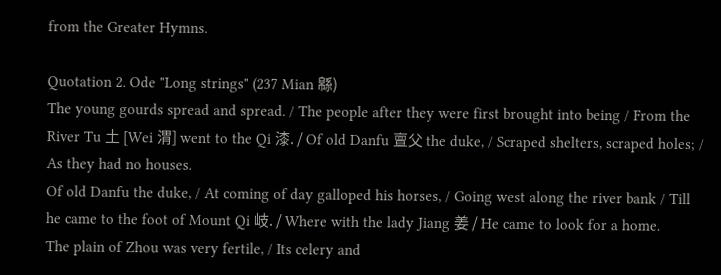from the Greater Hymns.

Quotation 2. Ode "Long strings" (237 Mian 緜)
The young gourds spread and spread. / The people after they were first brought into being / From the River Tu 土 [Wei 渭] went to the Qi 漆. / Of old Danfu 亶父 the duke, / Scraped shelters, scraped holes; / As they had no houses.
Of old Danfu the duke, / At coming of day galloped his horses, / Going west along the river bank / Till he came to the foot of Mount Qi 岐. / Where with the lady Jiang 姜 / He came to look for a home.
The plain of Zhou was very fertile, / Its celery and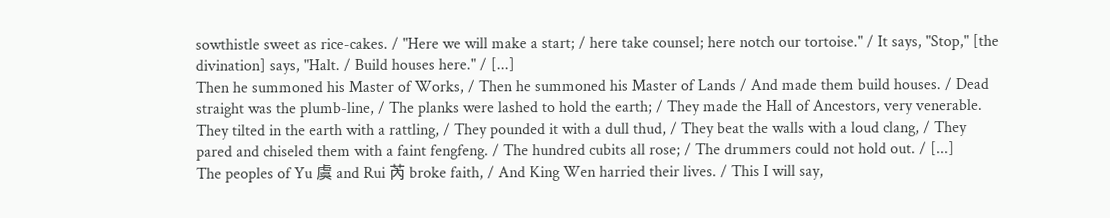sowthistle sweet as rice-cakes. / "Here we will make a start; / here take counsel; here notch our tortoise." / It says, "Stop," [the divination] says, "Halt. / Build houses here." / [...]
Then he summoned his Master of Works, / Then he summoned his Master of Lands / And made them build houses. / Dead straight was the plumb-line, / The planks were lashed to hold the earth; / They made the Hall of Ancestors, very venerable.
They tilted in the earth with a rattling, / They pounded it with a dull thud, / They beat the walls with a loud clang, / They pared and chiseled them with a faint fengfeng. / The hundred cubits all rose; / The drummers could not hold out. / [...]
The peoples of Yu 虞 and Rui 芮 broke faith, / And King Wen harried their lives. / This I will say,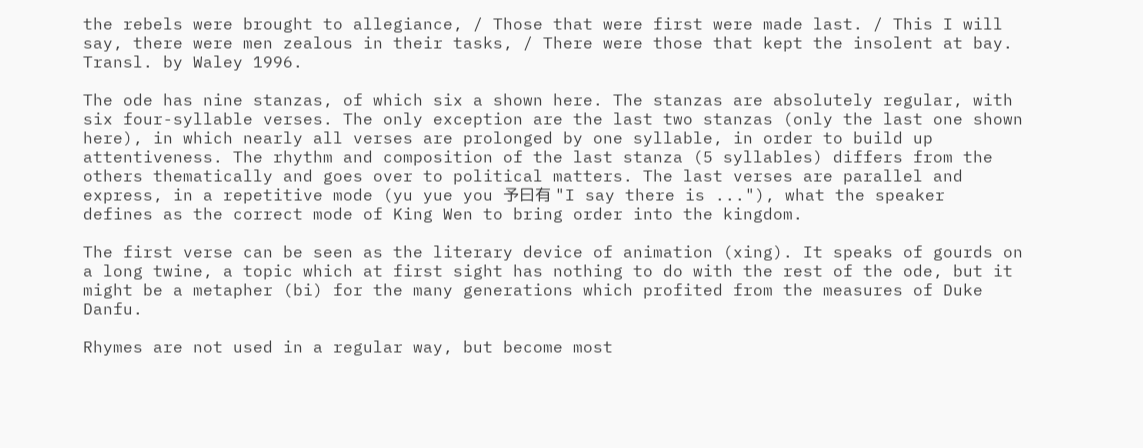the rebels were brought to allegiance, / Those that were first were made last. / This I will say, there were men zealous in their tasks, / There were those that kept the insolent at bay.
Transl. by Waley 1996.

The ode has nine stanzas, of which six a shown here. The stanzas are absolutely regular, with six four-syllable verses. The only exception are the last two stanzas (only the last one shown here), in which nearly all verses are prolonged by one syllable, in order to build up attentiveness. The rhythm and composition of the last stanza (5 syllables) differs from the others thematically and goes over to political matters. The last verses are parallel and express, in a repetitive mode (yu yue you 予曰有 "I say there is ..."), what the speaker defines as the correct mode of King Wen to bring order into the kingdom.

The first verse can be seen as the literary device of animation (xing). It speaks of gourds on a long twine, a topic which at first sight has nothing to do with the rest of the ode, but it might be a metapher (bi) for the many generations which profited from the measures of Duke Danfu.

Rhymes are not used in a regular way, but become most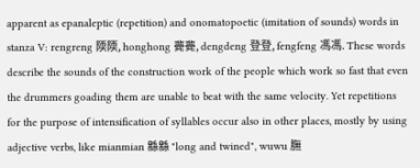apparent as epanaleptic (repetition) and onomatopoetic (imitation of sounds) words in stanza V: rengreng 陾陾, honghong 薨薨, dengdeng 登登, fengfeng 馮馮. These words describe the sounds of the construction work of the people which work so fast that even the drummers goading them are unable to beat with the same velocity. Yet repetitions for the purpose of intensification of syllables occur also in other places, mostly by using adjective verbs, like mianmian 緜緜 "long and twined", wuwu 膴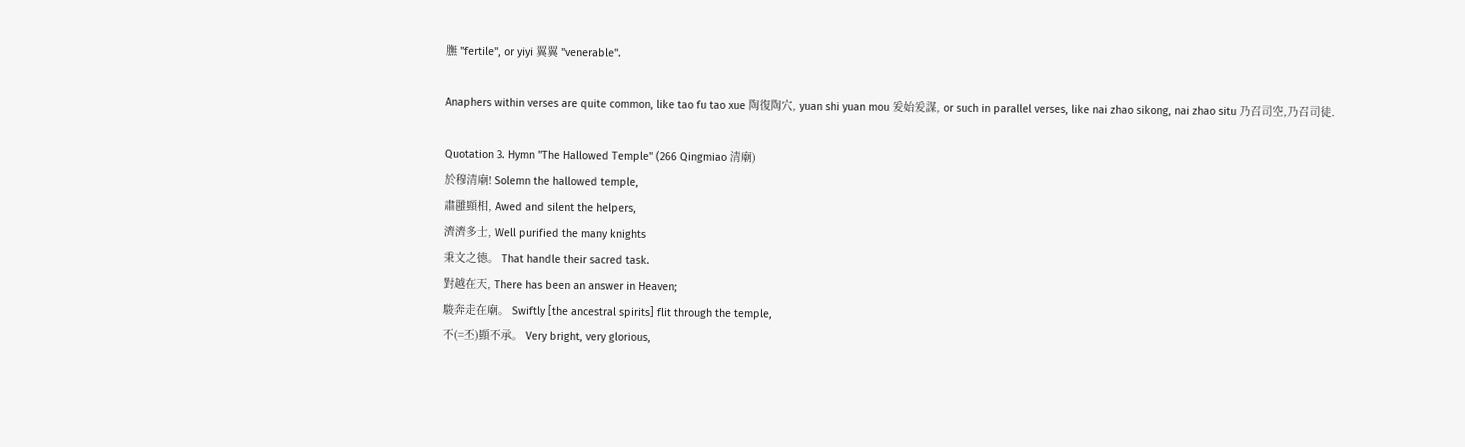膴 "fertile", or yiyi 翼翼 "venerable".

Anaphers within verses are quite common, like tao fu tao xue 陶復陶穴, yuan shi yuan mou 爰始爰謀, or such in parallel verses, like nai zhao sikong, nai zhao situ 乃召司空,乃召司徒.

Quotation 3. Hymn "The Hallowed Temple" (266 Qingmiao 清廟)
於穆清廟! Solemn the hallowed temple,
肅雝顯相, Awed and silent the helpers,
濟濟多士, Well purified the many knights
秉文之德。 That handle their sacred task.
對越在天, There has been an answer in Heaven;
駿奔走在廟。 Swiftly [the ancestral spirits] flit through the temple,
不(=丕)顯不承。 Very bright, very glorious,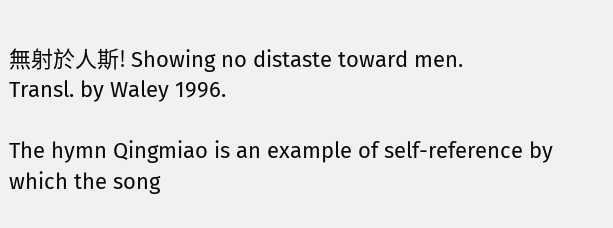無射於人斯! Showing no distaste toward men.
Transl. by Waley 1996.

The hymn Qingmiao is an example of self-reference by which the song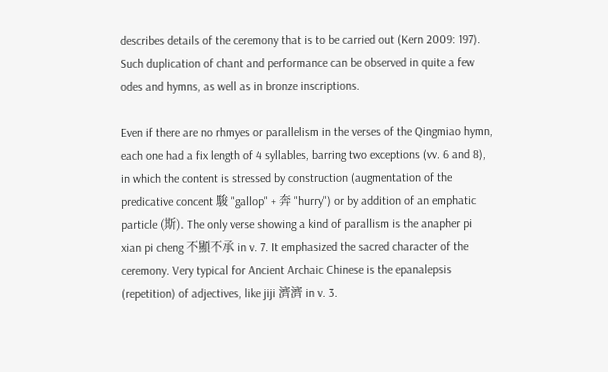describes details of the ceremony that is to be carried out (Kern 2009: 197). Such duplication of chant and performance can be observed in quite a few odes and hymns, as well as in bronze inscriptions.

Even if there are no rhmyes or parallelism in the verses of the Qingmiao hymn, each one had a fix length of 4 syllables, barring two exceptions (vv. 6 and 8), in which the content is stressed by construction (augmentation of the predicative concent 駿 "gallop" + 奔 "hurry") or by addition of an emphatic particle (斯). The only verse showing a kind of parallism is the anapher pi xian pi cheng 不顯不承 in v. 7. It emphasized the sacred character of the ceremony. Very typical for Ancient Archaic Chinese is the epanalepsis (repetition) of adjectives, like jiji 濟濟 in v. 3.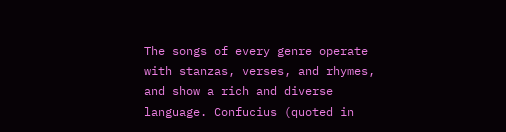The songs of every genre operate with stanzas, verses, and rhymes, and show a rich and diverse language. Confucius (quoted in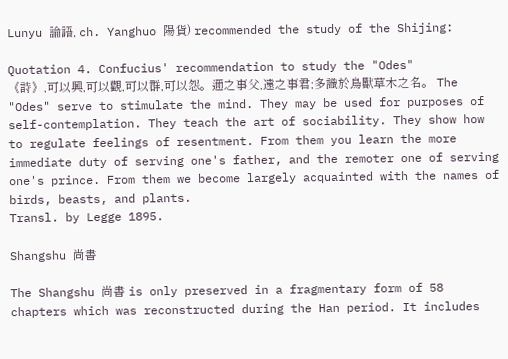Lunyu 論語, ch. Yanghuo 陽貨) recommended the study of the Shijing:

Quotation 4. Confucius' recommendation to study the "Odes"
《詩》,可以興,可以觀,可以群,可以怨。邇之事父,遠之事君;多識於鳥獸草木之名。 The "Odes" serve to stimulate the mind. They may be used for purposes of self-contemplation. They teach the art of sociability. They show how to regulate feelings of resentment. From them you learn the more immediate duty of serving one's father, and the remoter one of serving one's prince. From them we become largely acquainted with the names of birds, beasts, and plants.
Transl. by Legge 1895.

Shangshu 尚書

The Shangshu 尚書 is only preserved in a fragmentary form of 58 chapters which was reconstructed during the Han period. It includes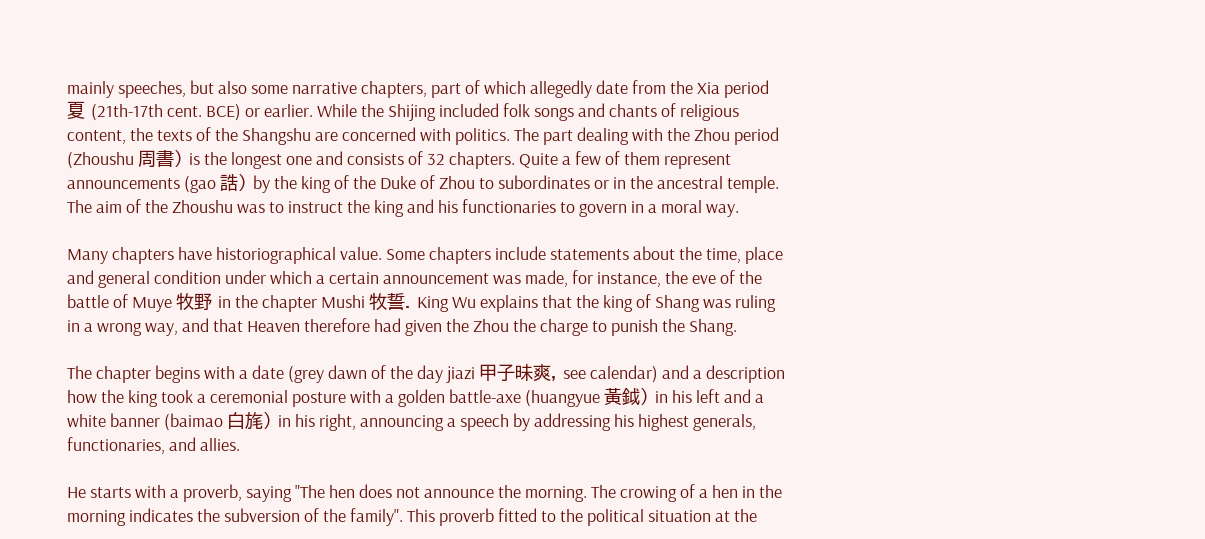mainly speeches, but also some narrative chapters, part of which allegedly date from the Xia period 夏 (21th-17th cent. BCE) or earlier. While the Shijing included folk songs and chants of religious content, the texts of the Shangshu are concerned with politics. The part dealing with the Zhou period (Zhoushu 周書) is the longest one and consists of 32 chapters. Quite a few of them represent announcements (gao 誥) by the king of the Duke of Zhou to subordinates or in the ancestral temple. The aim of the Zhoushu was to instruct the king and his functionaries to govern in a moral way.

Many chapters have historiographical value. Some chapters include statements about the time, place and general condition under which a certain announcement was made, for instance, the eve of the battle of Muye 牧野 in the chapter Mushi 牧誓. King Wu explains that the king of Shang was ruling in a wrong way, and that Heaven therefore had given the Zhou the charge to punish the Shang.

The chapter begins with a date (grey dawn of the day jiazi 甲子昧爽, see calendar) and a description how the king took a ceremonial posture with a golden battle-axe (huangyue 黃鉞) in his left and a white banner (baimao 白旄) in his right, announcing a speech by addressing his highest generals, functionaries, and allies.

He starts with a proverb, saying "The hen does not announce the morning. The crowing of a hen in the morning indicates the subversion of the family". This proverb fitted to the political situation at the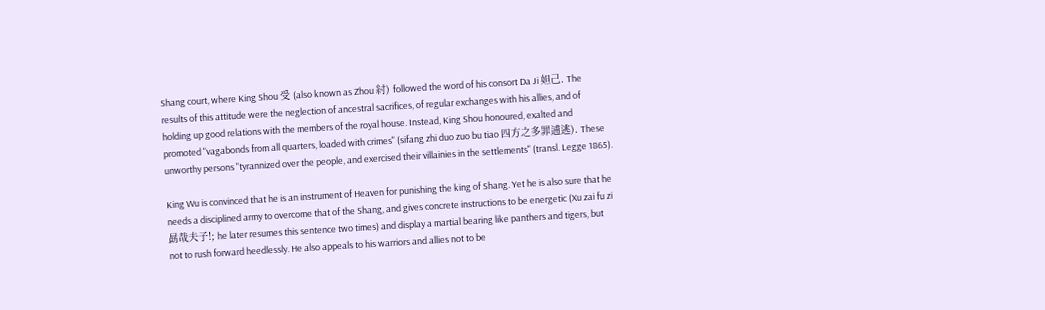Shang court, where King Shou 受 (also known as Zhou 紂) followed the word of his consort Da Ji 妲己. The results of this attitude were the neglection of ancestral sacrifices, of regular exchanges with his allies, and of holding up good relations with the members of the royal house. Instead, King Shou honoured, exalted and promoted "vagabonds from all quarters, loaded with crimes" (sifang zhi duo zuo bu tiao 四方之多罪逋逃). These unworthy persons "tyrannized over the people, and exercised their villainies in the settlements" (transl. Legge 1865).

King Wu is convinced that he is an instrument of Heaven for punishing the king of Shang. Yet he is also sure that he needs a disciplined army to overcome that of the Shang, and gives concrete instructions to be energetic (Xu zai fu zi 勗哉夫子!; he later resumes this sentence two times) and display a martial bearing like panthers and tigers, but not to rush forward heedlessly. He also appeals to his warriors and allies not to be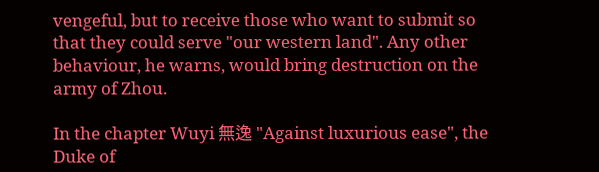vengeful, but to receive those who want to submit so that they could serve "our western land". Any other behaviour, he warns, would bring destruction on the army of Zhou.

In the chapter Wuyi 無逸 "Against luxurious ease", the Duke of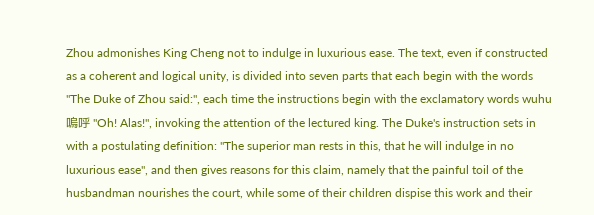Zhou admonishes King Cheng not to indulge in luxurious ease. The text, even if constructed as a coherent and logical unity, is divided into seven parts that each begin with the words "The Duke of Zhou said:", each time the instructions begin with the exclamatory words wuhu 嗚呼 "Oh! Alas!", invoking the attention of the lectured king. The Duke's instruction sets in with a postulating definition: "The superior man rests in this, that he will indulge in no luxurious ease", and then gives reasons for this claim, namely that the painful toil of the husbandman nourishes the court, while some of their children dispise this work and their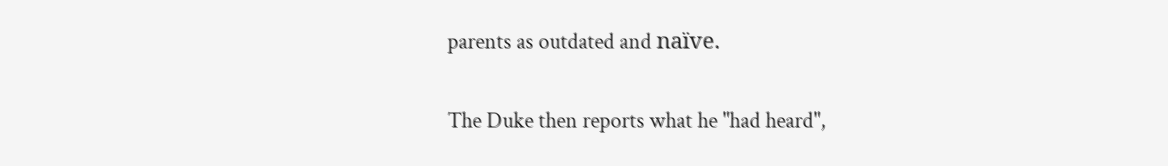parents as outdated and naïve.

The Duke then reports what he "had heard",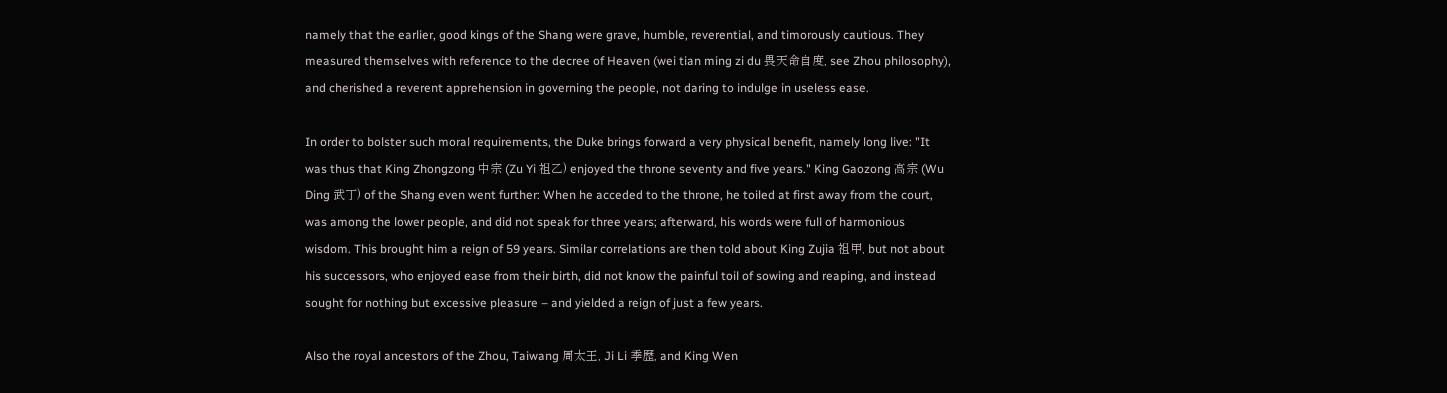namely that the earlier, good kings of the Shang were grave, humble, reverential, and timorously cautious. They measured themselves with reference to the decree of Heaven (wei tian ming zi du 畏天命自度, see Zhou philosophy), and cherished a reverent apprehension in governing the people, not daring to indulge in useless ease.

In order to bolster such moral requirements, the Duke brings forward a very physical benefit, namely long live: "It was thus that King Zhongzong 中宗 (Zu Yi 祖乙) enjoyed the throne seventy and five years." King Gaozong 高宗 (Wu Ding 武丁) of the Shang even went further: When he acceded to the throne, he toiled at first away from the court, was among the lower people, and did not speak for three years; afterward, his words were full of harmonious wisdom. This brought him a reign of 59 years. Similar correlations are then told about King Zujia 祖甲, but not about his successors, who enjoyed ease from their birth, did not know the painful toil of sowing and reaping, and instead sought for nothing but excessive pleasure – and yielded a reign of just a few years.

Also the royal ancestors of the Zhou, Taiwang 周太王, Ji Li 季歷, and King Wen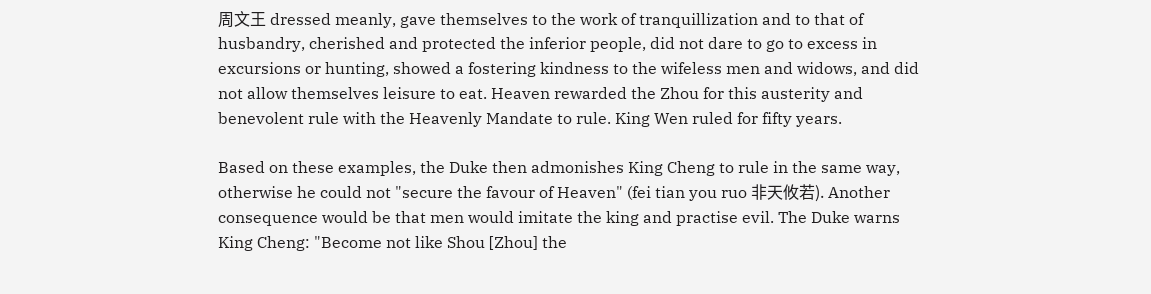周文王 dressed meanly, gave themselves to the work of tranquillization and to that of husbandry, cherished and protected the inferior people, did not dare to go to excess in excursions or hunting, showed a fostering kindness to the wifeless men and widows, and did not allow themselves leisure to eat. Heaven rewarded the Zhou for this austerity and benevolent rule with the Heavenly Mandate to rule. King Wen ruled for fifty years.

Based on these examples, the Duke then admonishes King Cheng to rule in the same way, otherwise he could not "secure the favour of Heaven" (fei tian you ruo 非天攸若). Another consequence would be that men would imitate the king and practise evil. The Duke warns King Cheng: "Become not like Shou [Zhou] the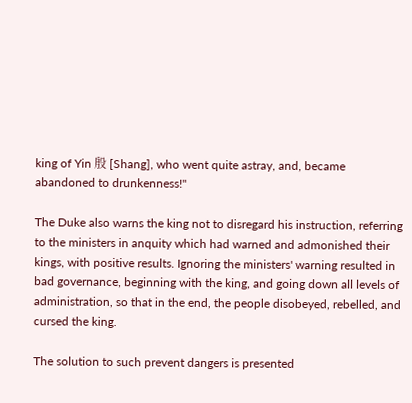king of Yin 殷 [Shang], who went quite astray, and, became abandoned to drunkenness!"

The Duke also warns the king not to disregard his instruction, referring to the ministers in anquity which had warned and admonished their kings, with positive results. Ignoring the ministers' warning resulted in bad governance, beginning with the king, and going down all levels of administration, so that in the end, the people disobeyed, rebelled, and cursed the king.

The solution to such prevent dangers is presented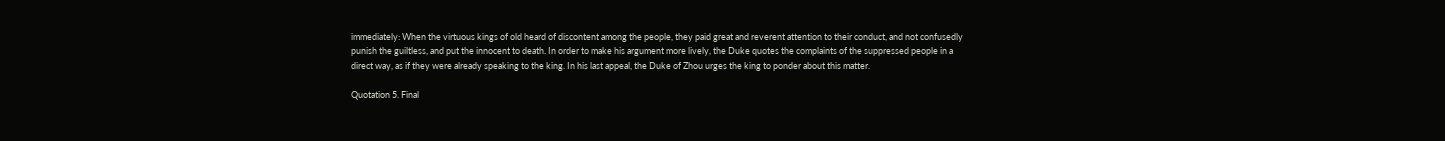immediately: When the virtuous kings of old heard of discontent among the people, they paid great and reverent attention to their conduct, and not confusedly punish the guiltless, and put the innocent to death. In order to make his argument more lively, the Duke quotes the complaints of the suppressed people in a direct way, as if they were already speaking to the king. In his last appeal, the Duke of Zhou urges the king to ponder about this matter.

Quotation 5. Final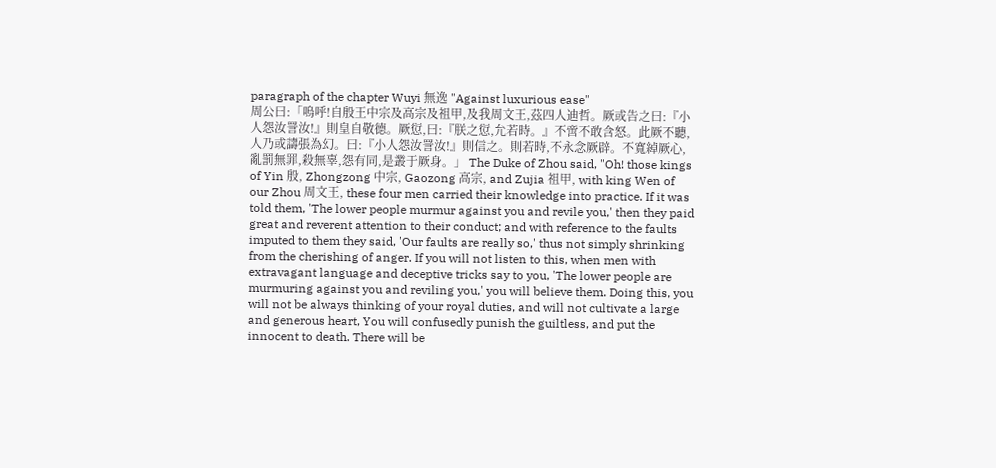paragraph of the chapter Wuyi 無逸 "Against luxurious ease"
周公曰:「嗚呼!自殷王中宗及高宗及祖甲,及我周文王,茲四人迪哲。厥或告之曰:『小人怨汝詈汝!』則皇自敬德。厥愆,曰:『朕之愆,允若時。』不啻不敢含怒。此厥不聽,人乃或譸張為幻。曰:『小人怨汝詈汝!』則信之。則若時,不永念厥辟。不寬綽厥心,亂罰無罪,殺無辜,怨有同,是叢于厥身。」 The Duke of Zhou said, "Oh! those kings of Yin 殷, Zhongzong 中宗, Gaozong 高宗, and Zujia 祖甲, with king Wen of our Zhou 周文王, these four men carried their knowledge into practice. If it was told them, 'The lower people murmur against you and revile you,' then they paid great and reverent attention to their conduct; and with reference to the faults imputed to them they said, 'Our faults are really so,' thus not simply shrinking from the cherishing of anger. If you will not listen to this, when men with extravagant language and deceptive tricks say to you, 'The lower people are murmuring against you and reviling you,' you will believe them. Doing this, you will not be always thinking of your royal duties, and will not cultivate a large and generous heart, You will confusedly punish the guiltless, and put the innocent to death. There will be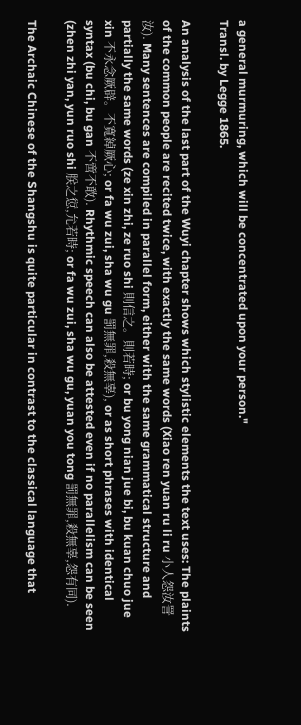a general murmuring, which will be concentrated upon your person."
Transl. by Legge 1865.

An analysis of the last part of the Wuyi chapter shows which stylistic elements the text uses: The plaints of the common people are recited twice, with exactly the same words (Xiao ren yuan ru li ru 小人怨汝詈汝). Many sentences are compiled in parallel form, either with the same grammatical structure and partially the same words (ze xin zhi, ze ruo shi 則信之。則若時; or bu yong nian jue bi, bu kuan chuo jue xin 不永念厥辟。不寬綽厥心; or fa wu zui, sha wu gu 罰無罪,殺無辜), or as short phrases with identical syntax (bu chi, bu gan 不啻不敢). Rhythmic speech can also be attested even if no parallelism can be seen (zhen zhi yan, yun ruo shi 朕之愆,允若時; or fa wu zui, sha wu gu, yuan you tong 罰無罪,殺無辜,怨有同).

The Archaic Chinese of the Shangshu is quite particular in contrast to the classical language that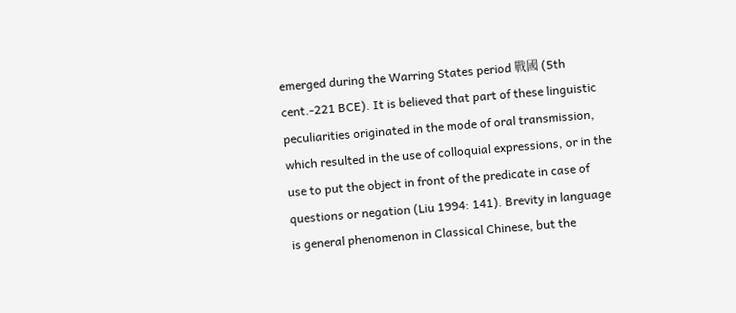emerged during the Warring States period 戰國 (5th cent.-221 BCE). It is believed that part of these linguistic peculiarities originated in the mode of oral transmission, which resulted in the use of colloquial expressions, or in the use to put the object in front of the predicate in case of questions or negation (Liu 1994: 141). Brevity in language is general phenomenon in Classical Chinese, but the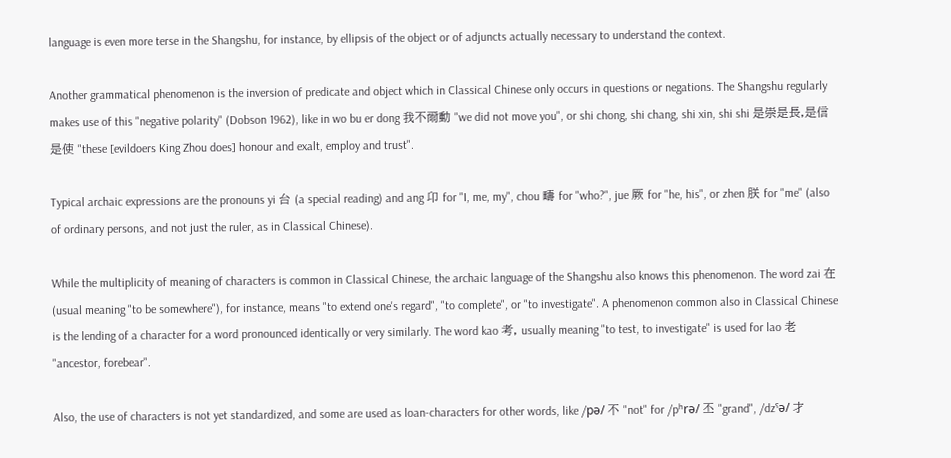language is even more terse in the Shangshu, for instance, by ellipsis of the object or of adjuncts actually necessary to understand the context.

Another grammatical phenomenon is the inversion of predicate and object which in Classical Chinese only occurs in questions or negations. The Shangshu regularly makes use of this "negative polarity" (Dobson 1962), like in wo bu er dong 我不爾動 "we did not move you", or shi chong, shi chang, shi xin, shi shi 是崇是長,是信是使 "these [evildoers King Zhou does] honour and exalt, employ and trust".

Typical archaic expressions are the pronouns yi 台 (a special reading) and ang 卬 for "I, me, my", chou 疇 for "who?", jue 厥 for "he, his", or zhen 朕 for "me" (also of ordinary persons, and not just the ruler, as in Classical Chinese).

While the multiplicity of meaning of characters is common in Classical Chinese, the archaic language of the Shangshu also knows this phenomenon. The word zai 在 (usual meaning "to be somewhere"), for instance, means "to extend one's regard", "to complete", or "to investigate". A phenomenon common also in Classical Chinese is the lending of a character for a word pronounced identically or very similarly. The word kao 考, usually meaning "to test, to investigate" is used for lao 老 "ancestor, forebear".

Also, the use of characters is not yet standardized, and some are used as loan-characters for other words, like /pə/ 不 "not" for /pʰrə/ 丕 "grand", /dzˤə/ 才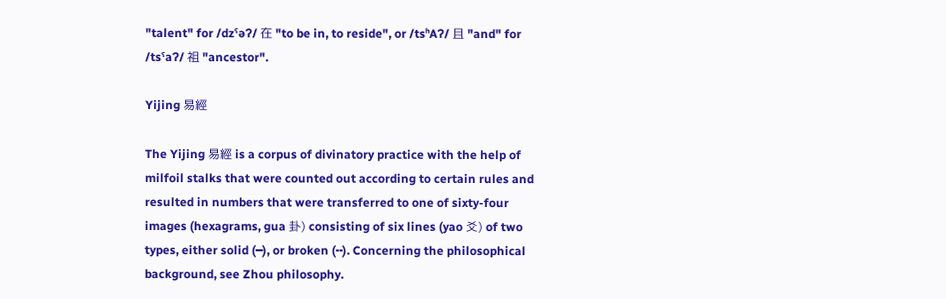"talent" for /dzˤəʔ/ 在 "to be in, to reside", or /tsʰAʔ/ 且 "and" for /tsˤaʔ/ 祖 "ancestor".

Yijing 易經

The Yijing 易經 is a corpus of divinatory practice with the help of milfoil stalks that were counted out according to certain rules and resulted in numbers that were transferred to one of sixty-four images (hexagrams, gua 卦) consisting of six lines (yao 爻) of two types, either solid (━), or broken (╍). Concerning the philosophical background, see Zhou philosophy.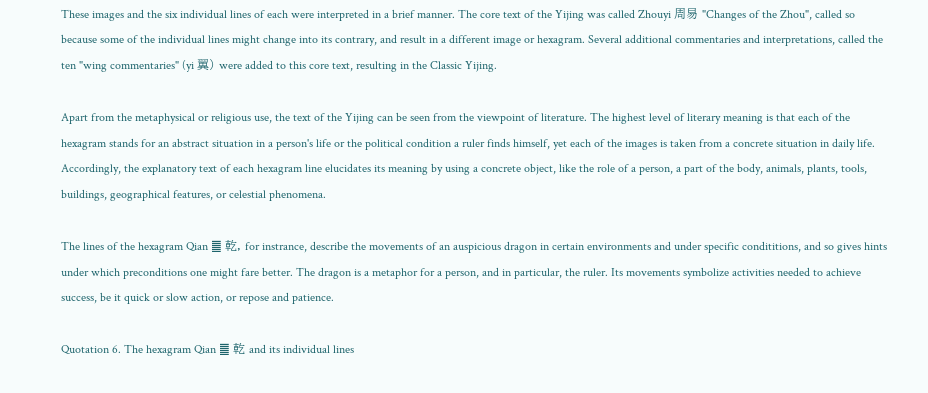These images and the six individual lines of each were interpreted in a brief manner. The core text of the Yijing was called Zhouyi 周易 "Changes of the Zhou", called so because some of the individual lines might change into its contrary, and result in a different image or hexagram. Several additional commentaries and interpretations, called the ten "wing commentaries" (yi 翼) were added to this core text, resulting in the Classic Yijing.

Apart from the metaphysical or religious use, the text of the Yijing can be seen from the viewpoint of literature. The highest level of literary meaning is that each of the hexagram stands for an abstract situation in a person's life or the political condition a ruler finds himself, yet each of the images is taken from a concrete situation in daily life. Accordingly, the explanatory text of each hexagram line elucidates its meaning by using a concrete object, like the role of a person, a part of the body, animals, plants, tools, buildings, geographical features, or celestial phenomena.

The lines of the hexagram Qian ䷀ 乾, for instrance, describe the movements of an auspicious dragon in certain environments and under specific condititions, and so gives hints under which preconditions one might fare better. The dragon is a metaphor for a person, and in particular, the ruler. Its movements symbolize activities needed to achieve success, be it quick or slow action, or repose and patience.

Quotation 6. The hexagram Qian ䷀ 乾 and its individual lines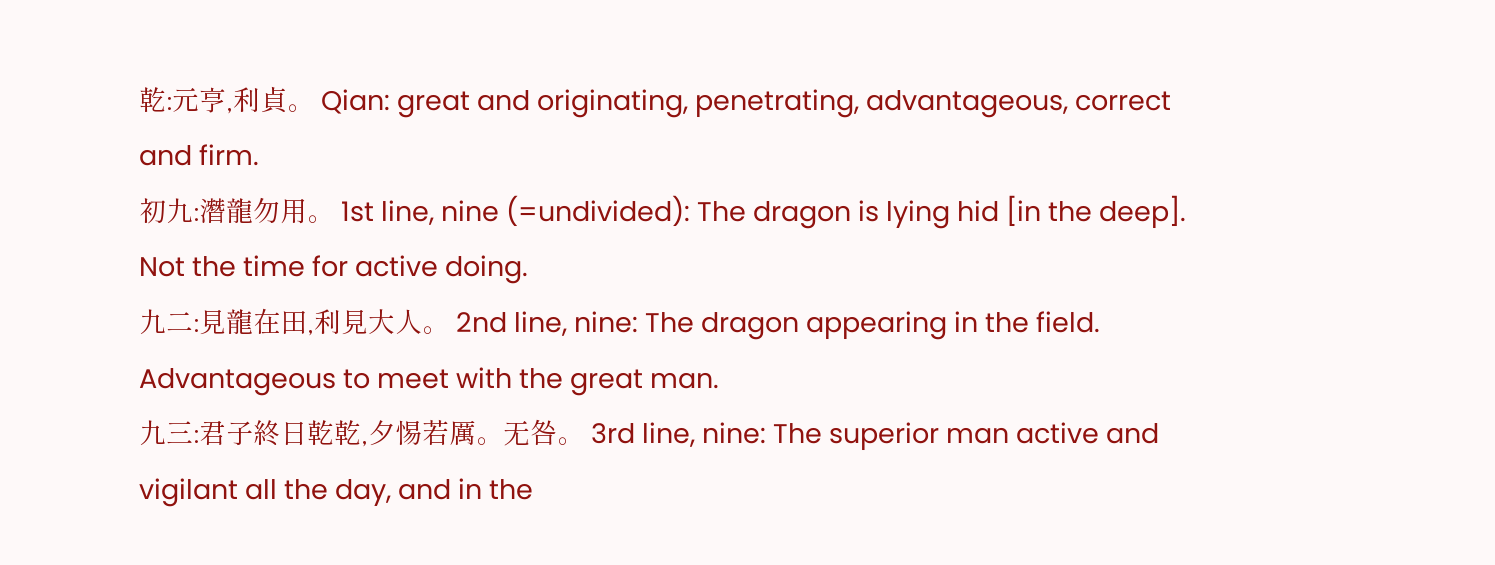乾:元亨,利貞。 Qian: great and originating, penetrating, advantageous, correct and firm.
初九:潛龍勿用。 1st line, nine (=undivided): The dragon is lying hid [in the deep]. Not the time for active doing.
九二:見龍在田,利見大人。 2nd line, nine: The dragon appearing in the field. Advantageous to meet with the great man.
九三:君子終日乾乾,夕惕若厲。无咎。 3rd line, nine: The superior man active and vigilant all the day, and in the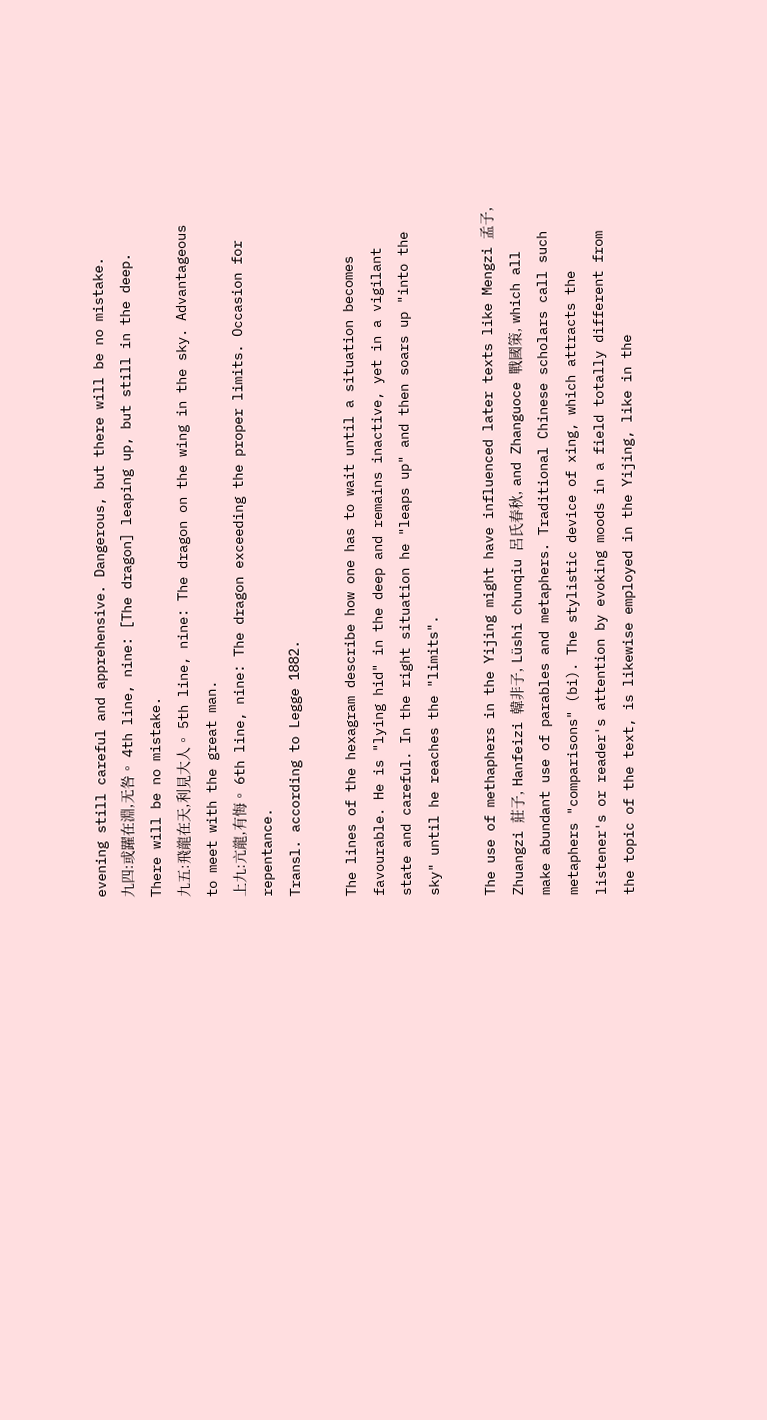evening still careful and apprehensive. Dangerous, but there will be no mistake.
九四:或躍在淵,无咎。 4th line, nine: [The dragon] leaping up, but still in the deep. There will be no mistake.
九五:飛龍在天,利見大人。 5th line, nine: The dragon on the wing in the sky. Advantageous to meet with the great man.
上九:亢龍,有悔。 6th line, nine: The dragon exceeding the proper limits. Occasion for repentance.
Transl. according to Legge 1882.

The lines of the hexagram describe how one has to wait until a situation becomes favourable. He is "lying hid" in the deep and remains inactive, yet in a vigilant state and careful. In the right situation he "leaps up" and then soars up "into the sky" until he reaches the "limits".

The use of methaphers in the Yijing might have influenced later texts like Mengzi 孟子, Zhuangzi 莊子, Hanfeizi 韓非子, Lüshi chunqiu 呂氏春秋, and Zhanguoce 戰國策, which all make abundant use of parables and metaphers. Traditional Chinese scholars call such metaphers "comparisons" (bi). The stylistic device of xing, which attracts the listener's or reader's attention by evoking moods in a field totally different from the topic of the text, is likewise employed in the Yijing, like in the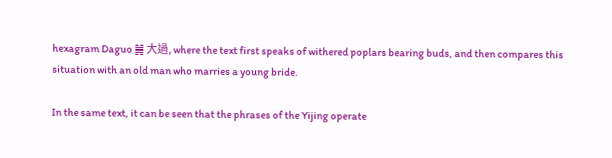hexagram Daguo ䷛ 大過, where the text first speaks of withered poplars bearing buds, and then compares this situation with an old man who marries a young bride.

In the same text, it can be seen that the phrases of the Yijing operate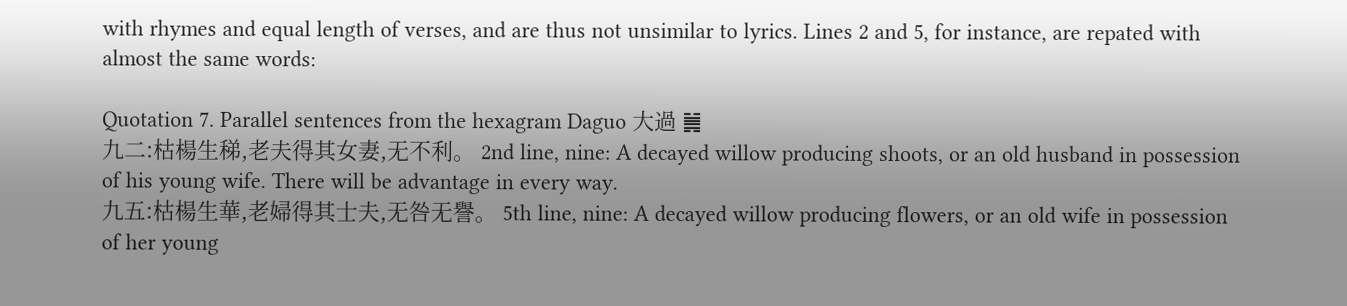with rhymes and equal length of verses, and are thus not unsimilar to lyrics. Lines 2 and 5, for instance, are repated with almost the same words:

Quotation 7. Parallel sentences from the hexagram Daguo 大過 ䷛
九二:枯楊生稊,老夫得其女妻,无不利。 2nd line, nine: A decayed willow producing shoots, or an old husband in possession of his young wife. There will be advantage in every way.
九五:枯楊生華,老婦得其士夫,无咎无譽。 5th line, nine: A decayed willow producing flowers, or an old wife in possession of her young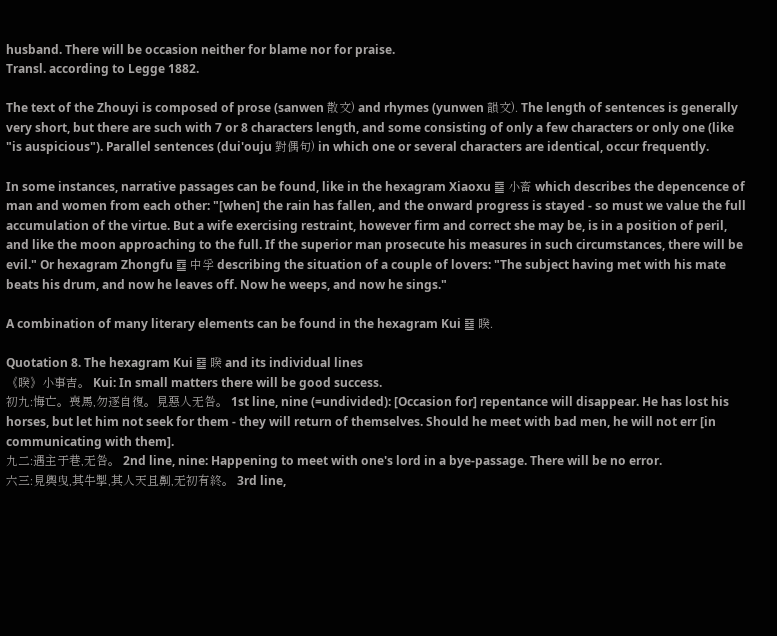husband. There will be occasion neither for blame nor for praise.
Transl. according to Legge 1882.

The text of the Zhouyi is composed of prose (sanwen 散文) and rhymes (yunwen 韻文). The length of sentences is generally very short, but there are such with 7 or 8 characters length, and some consisting of only a few characters or only one (like "is auspicious"). Parallel sentences (dui'ouju 對偶句) in which one or several characters are identical, occur frequently.

In some instances, narrative passages can be found, like in the hexagram Xiaoxu ䷈ 小畜 which describes the depencence of man and women from each other: "[when] the rain has fallen, and the onward progress is stayed - so must we value the full accumulation of the virtue. But a wife exercising restraint, however firm and correct she may be, is in a position of peril, and like the moon approaching to the full. If the superior man prosecute his measures in such circumstances, there will be evil." Or hexagram Zhongfu ䷼ 中孚 describing the situation of a couple of lovers: "The subject having met with his mate beats his drum, and now he leaves off. Now he weeps, and now he sings."

A combination of many literary elements can be found in the hexagram Kui ䷥ 睽.

Quotation 8. The hexagram Kui ䷥ 睽 and its individual lines
《睽》小事吉。 Kui: In small matters there will be good success.
初九:悔亡。喪馬,勿逐自復。見惡人无咎。 1st line, nine (=undivided): [Occasion for] repentance will disappear. He has lost his horses, but let him not seek for them - they will return of themselves. Should he meet with bad men, he will not err [in communicating with them].
九二:遇主于巷,无咎。 2nd line, nine: Happening to meet with one's lord in a bye-passage. There will be no error.
六三:見輿曳,其牛掣,其人天且劓,无初有終。 3rd line,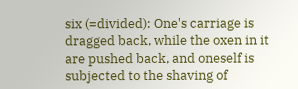six (=divided): One's carriage is dragged back, while the oxen in it are pushed back, and oneself is subjected to the shaving of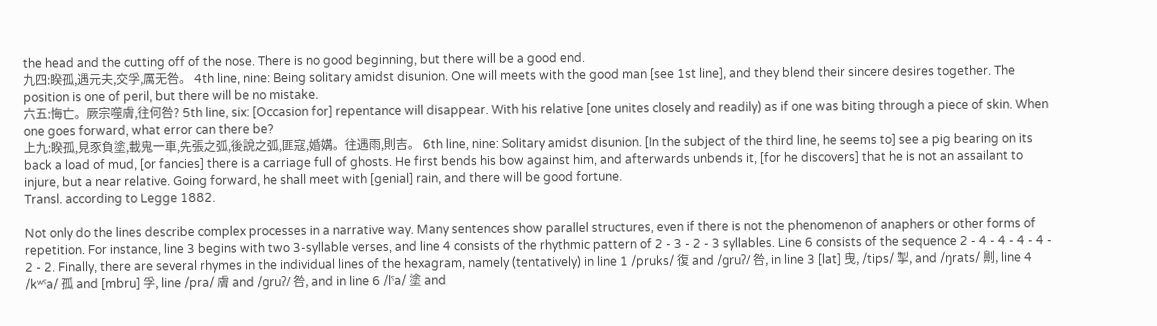the head and the cutting off of the nose. There is no good beginning, but there will be a good end.
九四:睽孤,遇元夫,交孚,厲无咎。 4th line, nine: Being solitary amidst disunion. One will meets with the good man [see 1st line], and they blend their sincere desires together. The position is one of peril, but there will be no mistake.
六五:悔亡。厥宗噬膚,往何咎? 5th line, six: [Occasion for] repentance will disappear. With his relative [one unites closely and readily) as if one was biting through a piece of skin. When one goes forward, what error can there be?
上九:睽孤,見豕負塗,載鬼一車,先張之弧,後說之弧,匪寇,婚媾。往遇雨,則吉。 6th line, nine: Solitary amidst disunion. [In the subject of the third line, he seems to] see a pig bearing on its back a load of mud, [or fancies] there is a carriage full of ghosts. He first bends his bow against him, and afterwards unbends it, [for he discovers] that he is not an assailant to injure, but a near relative. Going forward, he shall meet with [genial] rain, and there will be good fortune.
Transl. according to Legge 1882.

Not only do the lines describe complex processes in a narrative way. Many sentences show parallel structures, even if there is not the phenomenon of anaphers or other forms of repetition. For instance, line 3 begins with two 3-syllable verses, and line 4 consists of the rhythmic pattern of 2 - 3 - 2 - 3 syllables. Line 6 consists of the sequence 2 - 4 - 4 - 4 - 4 - 2 - 2. Finally, there are several rhymes in the individual lines of the hexagram, namely (tentatively) in line 1 /pruks/ 復 and /gruʔ/ 咎, in line 3 [lat] 曳, /tips/ 掣, and /ŋrats/ 劓, line 4 /kʷˤa/ 孤 and [mbru] 孚, line /pra/ 膚 and /gruʔ/ 咎, and in line 6 /lˤa/ 塗 and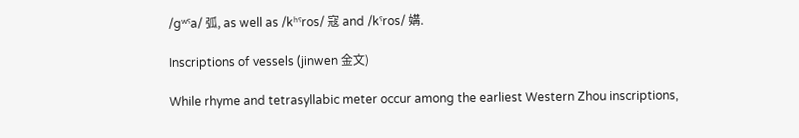/gʷˤa/ 弧, as well as /kʰˤros/ 寇 and /kˤros/ 媾.

Inscriptions of vessels (jinwen 金文)

While rhyme and tetrasyllabic meter occur among the earliest Western Zhou inscriptions,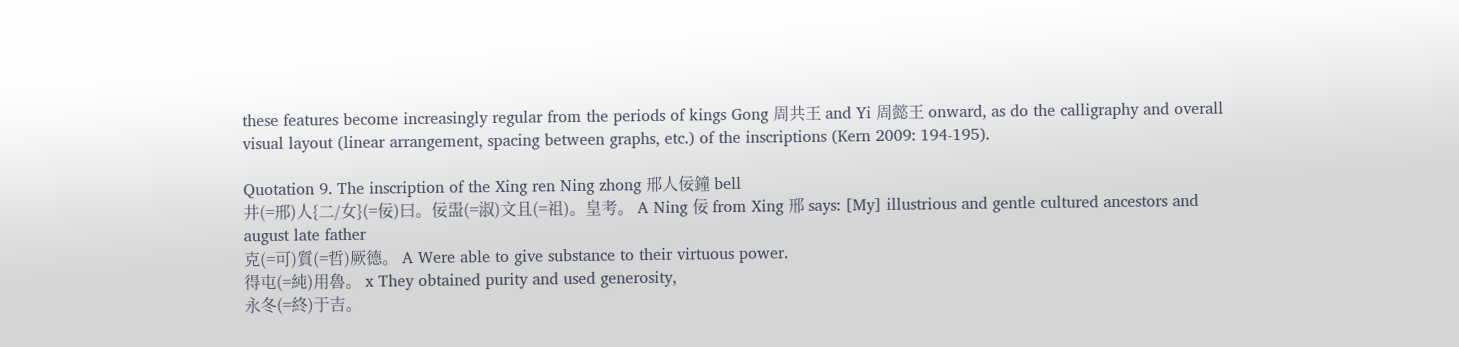these features become increasingly regular from the periods of kings Gong 周共王 and Yi 周懿王 onward, as do the calligraphy and overall visual layout (linear arrangement, spacing between graphs, etc.) of the inscriptions (Kern 2009: 194-195).

Quotation 9. The inscription of the Xing ren Ning zhong 邢人佞鐘 bell
井(=邢)人{二/女}(=佞)曰。佞盄(=淑)文且(=祖)。皇考。 A Ning 佞 from Xing 邢 says: [My] illustrious and gentle cultured ancestors and august late father
克(=可)質(=哲)厥德。 A Were able to give substance to their virtuous power.
得屯(=純)用魯。 x They obtained purity and used generosity,
永冬(=終)于吉。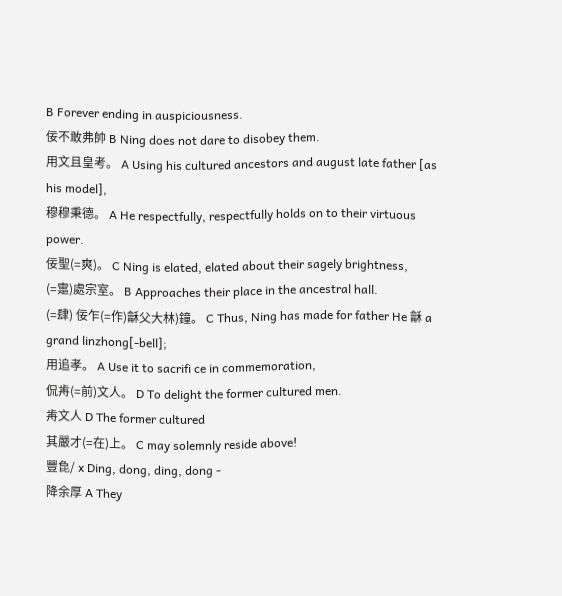B Forever ending in auspiciousness.
佞不敢弗帥 B Ning does not dare to disobey them.
用文且皇考。 A Using his cultured ancestors and august late father [as his model],
穆穆秉德。 A He respectfully, respectfully holds on to their virtuous power.
佞聖(=爽)。 C Ning is elated, elated about their sagely brightness,
(=疐)處宗室。 B Approaches their place in the ancestral hall.
(=肆) 佞乍(=作)龢父大林)鐘。 C Thus, Ning has made for father He 龢 a grand linzhong[-bell];
用追孝。 A Use it to sacrifi ce in commemoration,
侃歬(=前)文人。 D To delight the former cultured men.
歬文人 D The former cultured
其嚴才(=在)上。 C may solemnly reside above!
豐㲋/ x Ding, dong, ding, dong -
降余厚 A They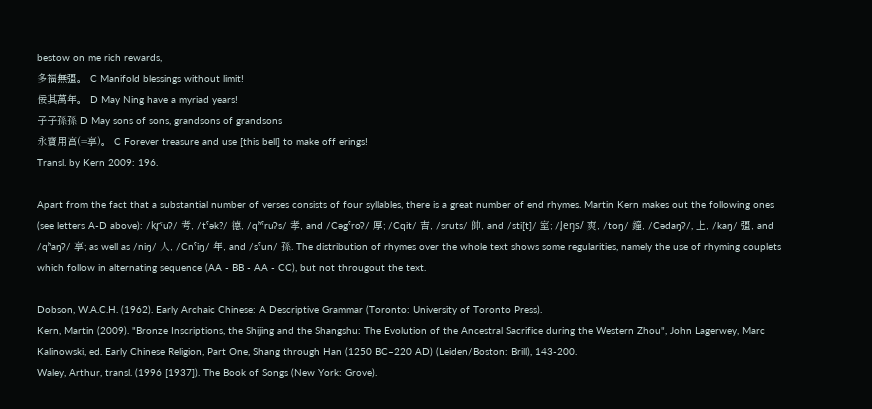bestow on me rich rewards,
多福無彊。 C Manifold blessings without limit!
佞其萬年。 D May Ning have a myriad years!
子子孫孫 D May sons of sons, grandsons of grandsons
永寶用亯(=享)。 C Forever treasure and use [this bell] to make off erings!
Transl. by Kern 2009: 196.

Apart from the fact that a substantial number of verses consists of four syllables, there is a great number of end rhymes. Martin Kern makes out the following ones (see letters A-D above): /kr̥ˤuʔ/ 考, /tˤək?/ 德, /qʰˤruʔs/ 孝, and /Cəgˤroʔ/ 厚; /Cqit/ 吉, /sruts/ 帥, and /sti[t]/ 室; /l̥eŋs/ 爽, /toŋ/ 鐘, /Cədaŋʔ/, 上, /kaŋ/ 彊, and /qʰaŋʔ/ 享; as well as /niŋ/ 人, /Cnˤiŋ/ 年, and /sˤun/ 孫. The distribution of rhymes over the whole text shows some regularities, namely the use of rhyming couplets which follow in alternating sequence (AA - BB - AA - CC), but not througout the text.

Dobson, W.A.C.H. (1962). Early Archaic Chinese: A Descriptive Grammar (Toronto: University of Toronto Press).
Kern, Martin (2009). "Bronze Inscriptions, the Shijing and the Shangshu: The Evolution of the Ancestral Sacrifice during the Western Zhou", John Lagerwey, Marc Kalinowski, ed. Early Chinese Religion, Part One, Shang through Han (1250 BC–220 AD) (Leiden/Boston: Brill), 143-200.
Waley, Arthur, transl. (1996 [1937]). The Book of Songs (New York: Grove).